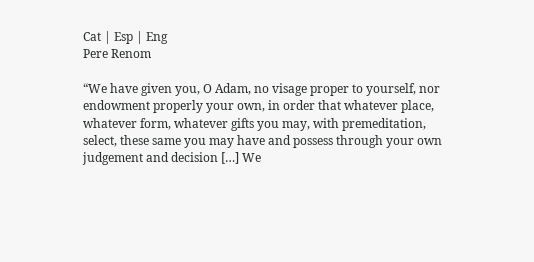Cat | Esp | Eng
Pere Renom

“We have given you, O Adam, no visage proper to yourself, nor endowment properly your own, in order that whatever place, whatever form, whatever gifts you may, with premeditation, select, these same you may have and possess through your own judgement and decision […] We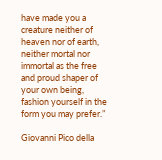have made you a creature neither of heaven nor of earth, neither mortal nor immortal as the free and proud shaper of your own being, fashion yourself in the form you may prefer.”

Giovanni Pico della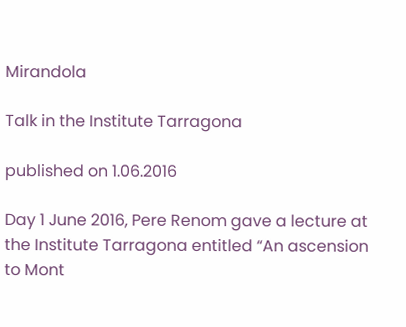Mirandola

Talk in the Institute Tarragona

published on 1.06.2016

Day 1 June 2016, Pere Renom gave a lecture at the Institute Tarragona entitled “An ascension to Mont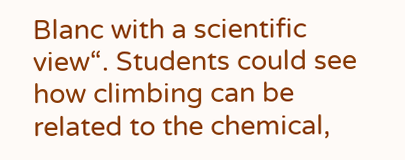Blanc with a scientific view“. Students could see how climbing can be related to the chemical,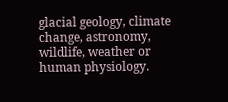glacial geology, climate change, astronomy, wildlife, weather or human physiology.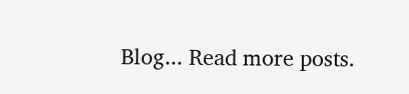Blog... Read more posts.